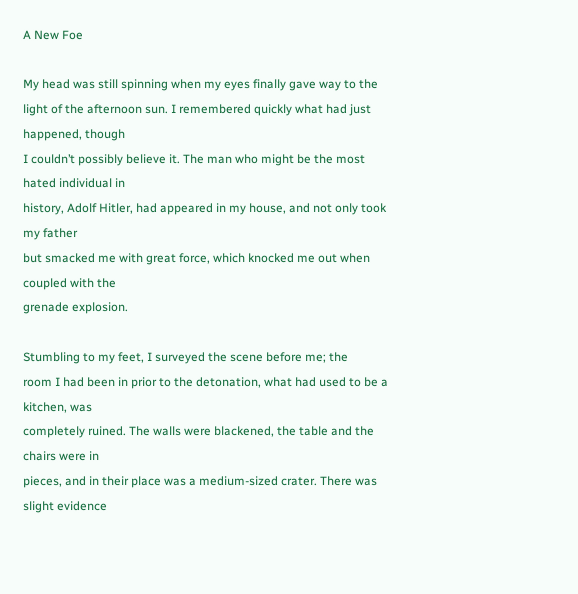A New Foe

My head was still spinning when my eyes finally gave way to the
light of the afternoon sun. I remembered quickly what had just happened, though
I couldn’t possibly believe it. The man who might be the most hated individual in
history, Adolf Hitler, had appeared in my house, and not only took my father
but smacked me with great force, which knocked me out when coupled with the
grenade explosion.

Stumbling to my feet, I surveyed the scene before me; the
room I had been in prior to the detonation, what had used to be a kitchen, was
completely ruined. The walls were blackened, the table and the chairs were in
pieces, and in their place was a medium-sized crater. There was slight evidence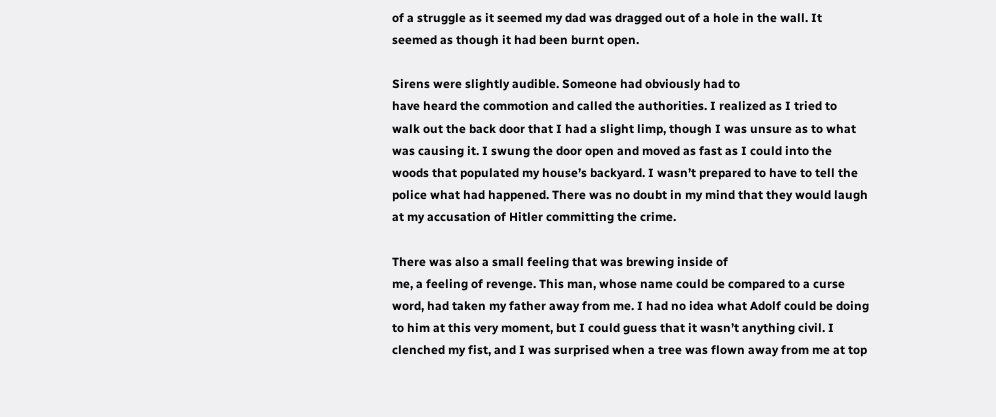of a struggle as it seemed my dad was dragged out of a hole in the wall. It
seemed as though it had been burnt open.

Sirens were slightly audible. Someone had obviously had to
have heard the commotion and called the authorities. I realized as I tried to
walk out the back door that I had a slight limp, though I was unsure as to what
was causing it. I swung the door open and moved as fast as I could into the
woods that populated my house’s backyard. I wasn’t prepared to have to tell the
police what had happened. There was no doubt in my mind that they would laugh
at my accusation of Hitler committing the crime.

There was also a small feeling that was brewing inside of
me, a feeling of revenge. This man, whose name could be compared to a curse
word, had taken my father away from me. I had no idea what Adolf could be doing
to him at this very moment, but I could guess that it wasn’t anything civil. I
clenched my fist, and I was surprised when a tree was flown away from me at top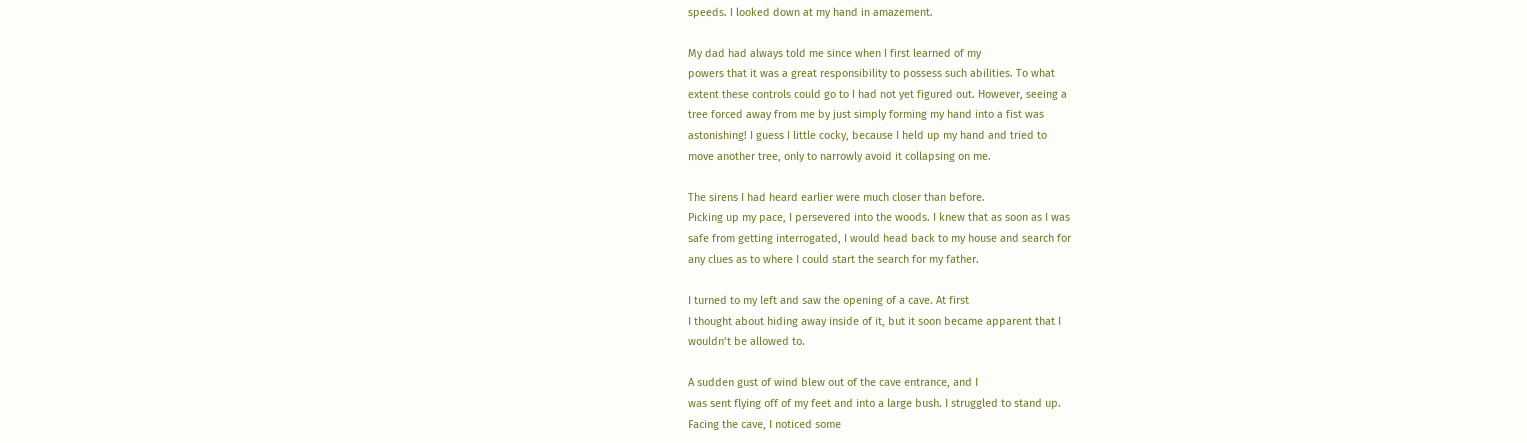speeds. I looked down at my hand in amazement.

My dad had always told me since when I first learned of my
powers that it was a great responsibility to possess such abilities. To what
extent these controls could go to I had not yet figured out. However, seeing a
tree forced away from me by just simply forming my hand into a fist was
astonishing! I guess I little cocky, because I held up my hand and tried to
move another tree, only to narrowly avoid it collapsing on me.

The sirens I had heard earlier were much closer than before.
Picking up my pace, I persevered into the woods. I knew that as soon as I was
safe from getting interrogated, I would head back to my house and search for
any clues as to where I could start the search for my father.

I turned to my left and saw the opening of a cave. At first
I thought about hiding away inside of it, but it soon became apparent that I
wouldn’t be allowed to.

A sudden gust of wind blew out of the cave entrance, and I
was sent flying off of my feet and into a large bush. I struggled to stand up.
Facing the cave, I noticed some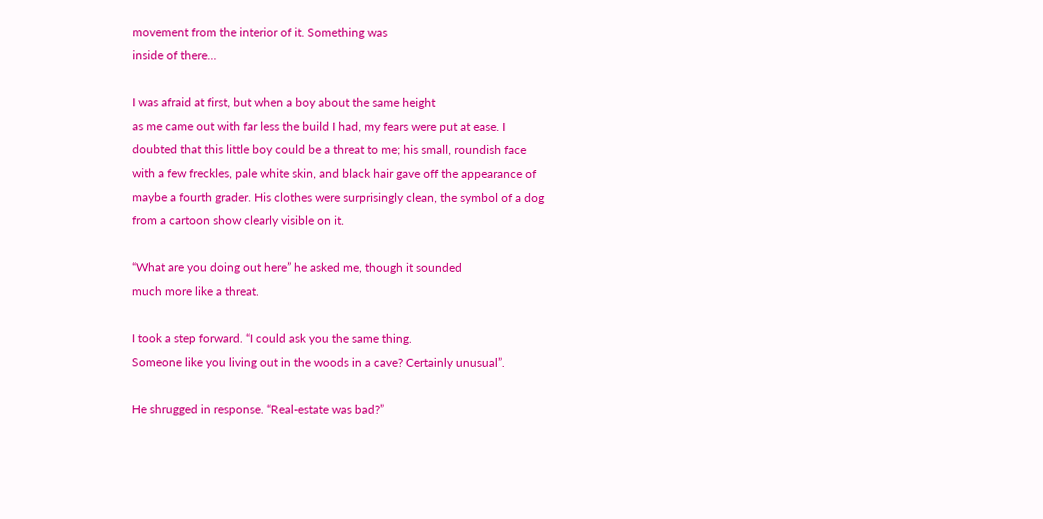movement from the interior of it. Something was
inside of there…

I was afraid at first, but when a boy about the same height
as me came out with far less the build I had, my fears were put at ease. I
doubted that this little boy could be a threat to me; his small, roundish face
with a few freckles, pale white skin, and black hair gave off the appearance of
maybe a fourth grader. His clothes were surprisingly clean, the symbol of a dog
from a cartoon show clearly visible on it.

“What are you doing out here” he asked me, though it sounded
much more like a threat.

I took a step forward. “I could ask you the same thing.
Someone like you living out in the woods in a cave? Certainly unusual”.

He shrugged in response. “Real-estate was bad?”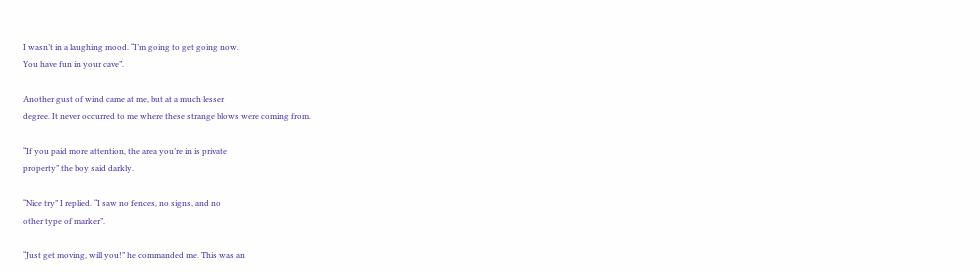I wasn’t in a laughing mood. “I’m going to get going now.
You have fun in your cave”.

Another gust of wind came at me, but at a much lesser
degree. It never occurred to me where these strange blows were coming from.

“If you paid more attention, the area you’re in is private
property” the boy said darkly.

“Nice try” I replied. “I saw no fences, no signs, and no
other type of marker”.

“Just get moving, will you!” he commanded me. This was an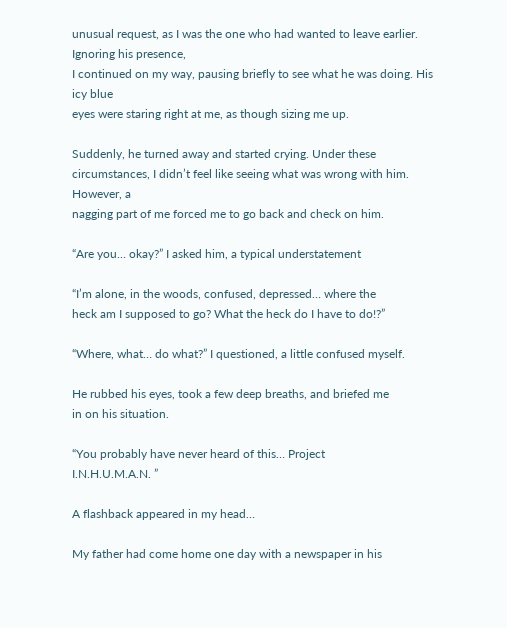unusual request, as I was the one who had wanted to leave earlier. Ignoring his presence,
I continued on my way, pausing briefly to see what he was doing. His icy blue
eyes were staring right at me, as though sizing me up.

Suddenly, he turned away and started crying. Under these
circumstances, I didn’t feel like seeing what was wrong with him. However, a
nagging part of me forced me to go back and check on him.

“Are you… okay?” I asked him, a typical understatement

“I’m alone, in the woods, confused, depressed… where the
heck am I supposed to go? What the heck do I have to do!?”

“Where, what… do what?” I questioned, a little confused myself.

He rubbed his eyes, took a few deep breaths, and briefed me
in on his situation.

“You probably have never heard of this… Project
I.N.H.U.M.A.N. ”

A flashback appeared in my head…

My father had come home one day with a newspaper in his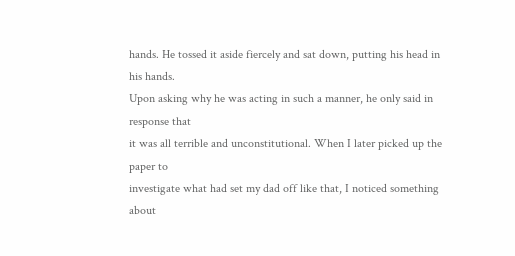hands. He tossed it aside fiercely and sat down, putting his head in his hands.
Upon asking why he was acting in such a manner, he only said in response that
it was all terrible and unconstitutional. When I later picked up the paper to
investigate what had set my dad off like that, I noticed something about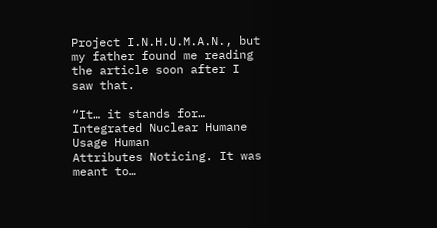Project I.N.H.U.M.A.N., but my father found me reading the article soon after I
saw that.

“It… it stands for… Integrated Nuclear Humane Usage Human
Attributes Noticing. It was meant to…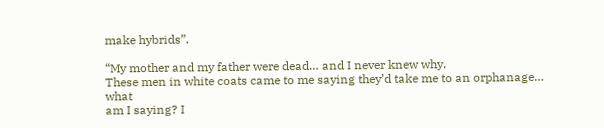make hybrids”.

“My mother and my father were dead… and I never knew why.
These men in white coats came to me saying they’d take me to an orphanage… what
am I saying? I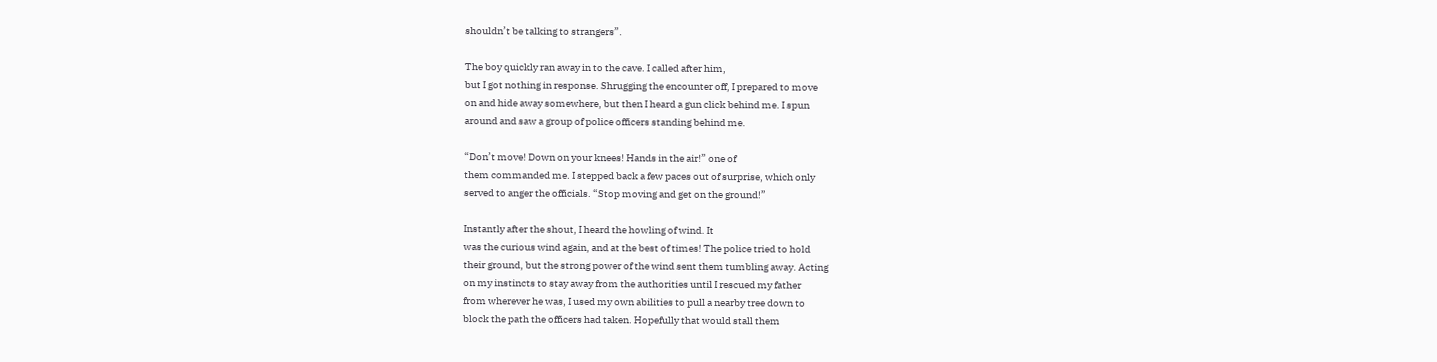shouldn’t be talking to strangers”.

The boy quickly ran away in to the cave. I called after him,
but I got nothing in response. Shrugging the encounter off, I prepared to move
on and hide away somewhere, but then I heard a gun click behind me. I spun
around and saw a group of police officers standing behind me.

“Don’t move! Down on your knees! Hands in the air!” one of
them commanded me. I stepped back a few paces out of surprise, which only
served to anger the officials. “Stop moving and get on the ground!”

Instantly after the shout, I heard the howling of wind. It
was the curious wind again, and at the best of times! The police tried to hold
their ground, but the strong power of the wind sent them tumbling away. Acting
on my instincts to stay away from the authorities until I rescued my father
from wherever he was, I used my own abilities to pull a nearby tree down to
block the path the officers had taken. Hopefully that would stall them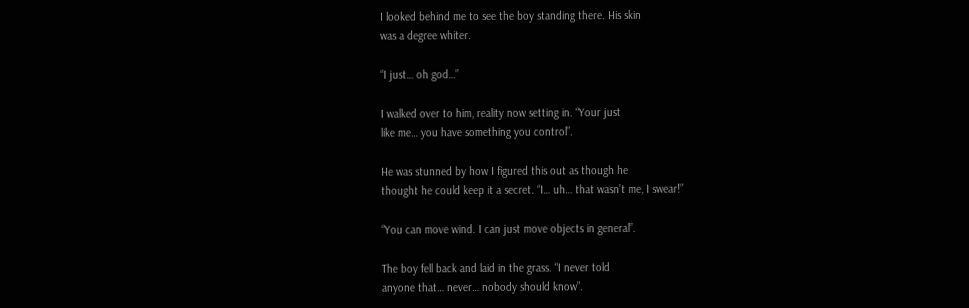I looked behind me to see the boy standing there. His skin
was a degree whiter.

“I just… oh god…”

I walked over to him, reality now setting in. “Your just
like me… you have something you control”.

He was stunned by how I figured this out as though he
thought he could keep it a secret. “I… uh… that wasn’t me, I swear!”

“You can move wind. I can just move objects in general”.

The boy fell back and laid in the grass. “I never told
anyone that… never… nobody should know”.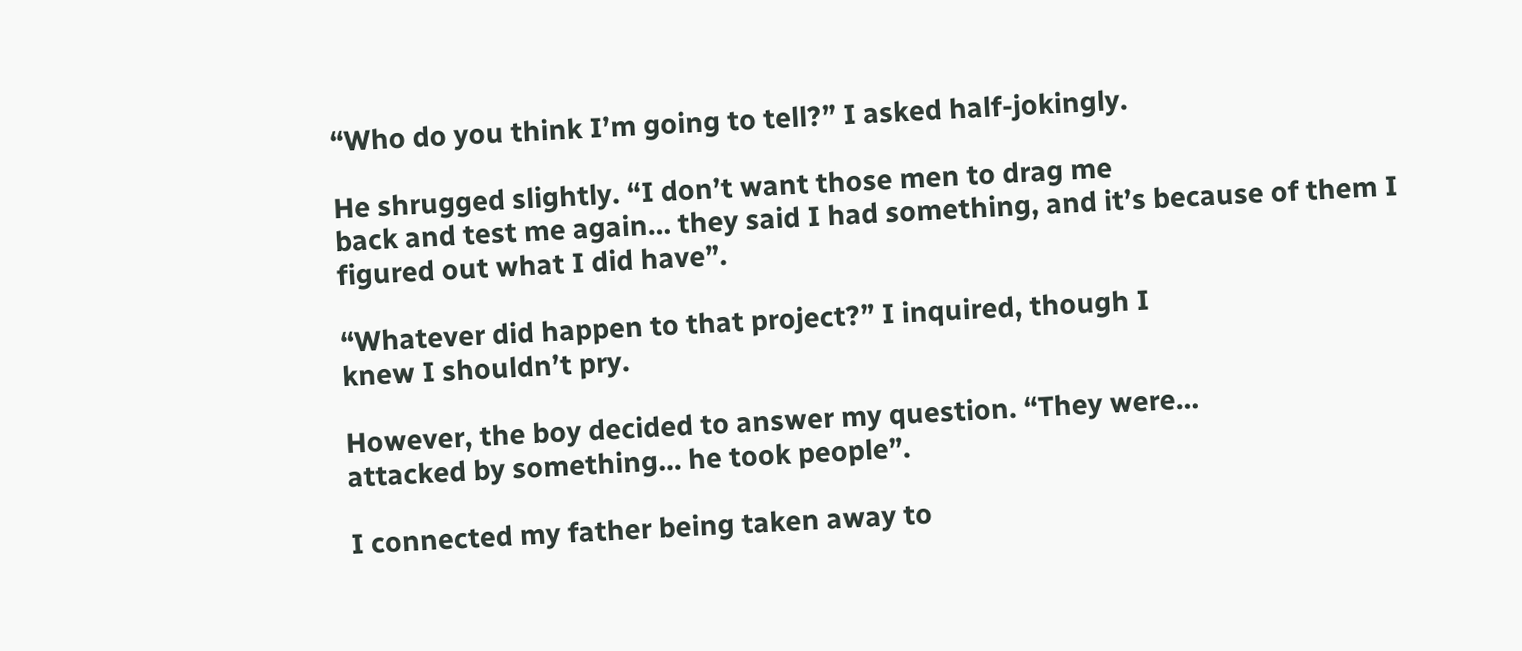“Who do you think I’m going to tell?” I asked half-jokingly.

He shrugged slightly. “I don’t want those men to drag me
back and test me again… they said I had something, and it’s because of them I
figured out what I did have”.

“Whatever did happen to that project?” I inquired, though I
knew I shouldn’t pry.

However, the boy decided to answer my question. “They were…
attacked by something… he took people”.

I connected my father being taken away to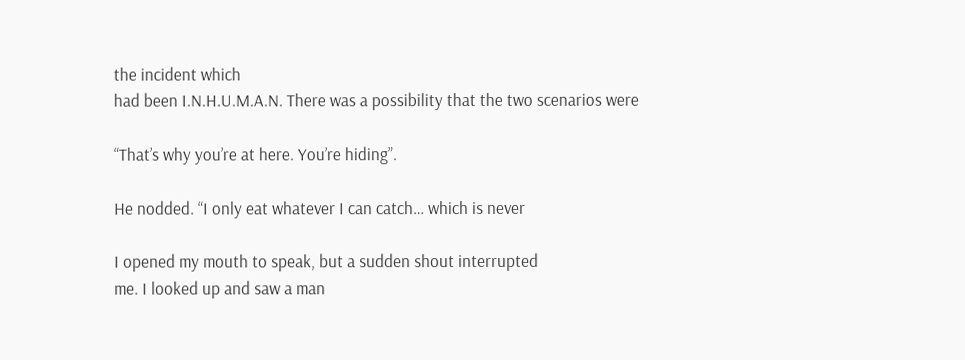the incident which
had been I.N.H.U.M.A.N. There was a possibility that the two scenarios were

“That’s why you’re at here. You’re hiding”.

He nodded. “I only eat whatever I can catch… which is never

I opened my mouth to speak, but a sudden shout interrupted
me. I looked up and saw a man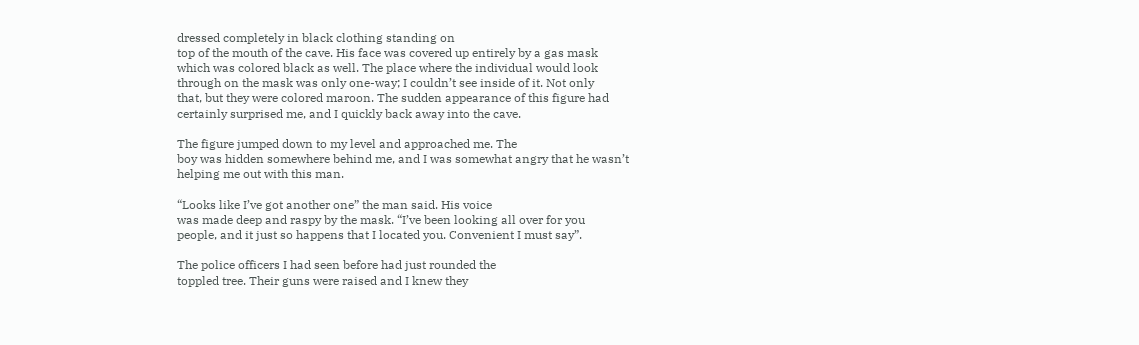dressed completely in black clothing standing on
top of the mouth of the cave. His face was covered up entirely by a gas mask
which was colored black as well. The place where the individual would look
through on the mask was only one-way; I couldn’t see inside of it. Not only
that, but they were colored maroon. The sudden appearance of this figure had
certainly surprised me, and I quickly back away into the cave.

The figure jumped down to my level and approached me. The
boy was hidden somewhere behind me, and I was somewhat angry that he wasn’t
helping me out with this man.

“Looks like I’ve got another one” the man said. His voice
was made deep and raspy by the mask. “I’ve been looking all over for you
people, and it just so happens that I located you. Convenient I must say”.

The police officers I had seen before had just rounded the
toppled tree. Their guns were raised and I knew they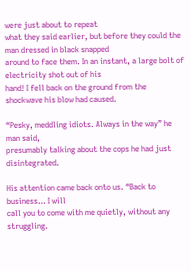were just about to repeat
what they said earlier, but before they could the man dressed in black snapped
around to face them. In an instant, a large bolt of electricity shot out of his
hand! I fell back on the ground from the shockwave his blow had caused.

“Pesky, meddling idiots. Always in the way” he man said,
presumably talking about the cops he had just disintegrated.

His attention came back onto us. “Back to business… I will
call you to come with me quietly, without any struggling.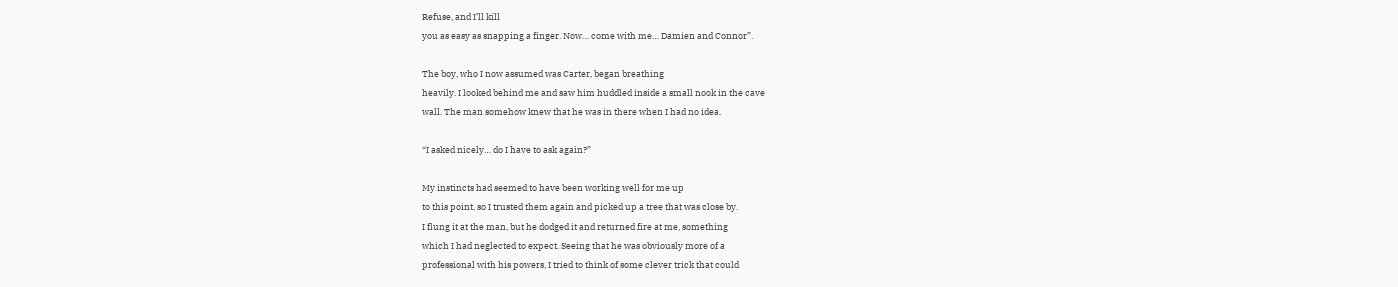Refuse, and I’ll kill
you as easy as snapping a finger. Now… come with me… Damien and Connor”.

The boy, who I now assumed was Carter, began breathing
heavily. I looked behind me and saw him huddled inside a small nook in the cave
wall. The man somehow knew that he was in there when I had no idea.

“I asked nicely… do I have to ask again?”

My instincts had seemed to have been working well for me up
to this point, so I trusted them again and picked up a tree that was close by.
I flung it at the man, but he dodged it and returned fire at me, something
which I had neglected to expect. Seeing that he was obviously more of a
professional with his powers, I tried to think of some clever trick that could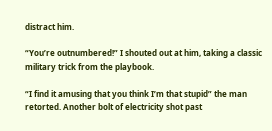distract him.

“You’re outnumbered!” I shouted out at him, taking a classic
military trick from the playbook.

“I find it amusing that you think I’m that stupid” the man
retorted. Another bolt of electricity shot past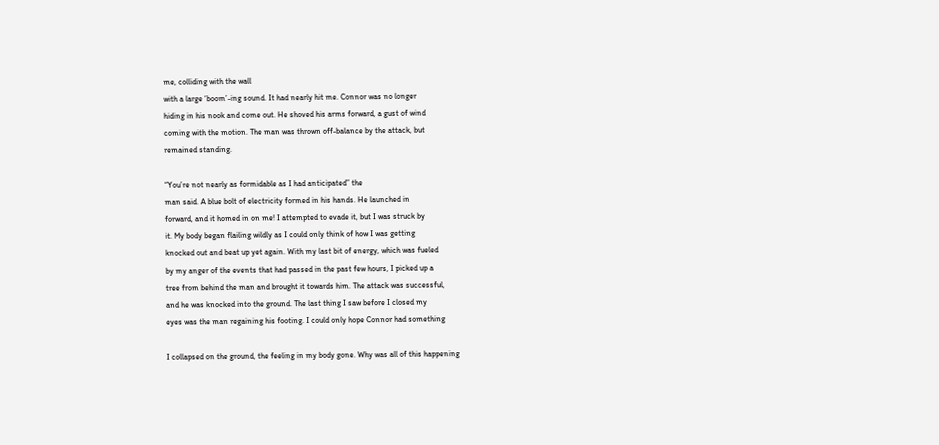me, colliding with the wall
with a large ‘boom’-ing sound. It had nearly hit me. Connor was no longer
hiding in his nook and come out. He shoved his arms forward, a gust of wind
coming with the motion. The man was thrown off-balance by the attack, but
remained standing.

“You’re not nearly as formidable as I had anticipated” the
man said. A blue bolt of electricity formed in his hands. He launched in
forward, and it homed in on me! I attempted to evade it, but I was struck by
it. My body began flailing wildly as I could only think of how I was getting
knocked out and beat up yet again. With my last bit of energy, which was fueled
by my anger of the events that had passed in the past few hours, I picked up a
tree from behind the man and brought it towards him. The attack was successful,
and he was knocked into the ground. The last thing I saw before I closed my
eyes was the man regaining his footing. I could only hope Connor had something

I collapsed on the ground, the feeling in my body gone. Why was all of this happening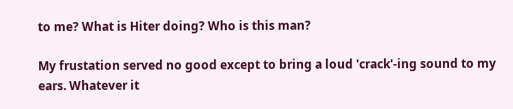to me? What is Hiter doing? Who is this man?

My frustation served no good except to bring a loud 'crack'-ing sound to my ears. Whatever it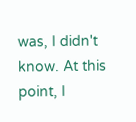was, I didn't know. At this point, I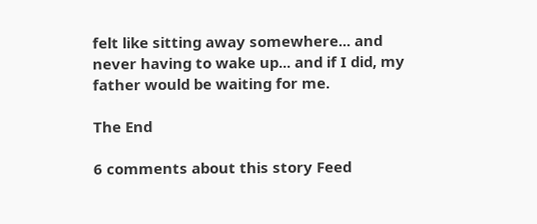felt like sitting away somewhere... and never having to wake up... and if I did, my father would be waiting for me.

The End

6 comments about this story Feed